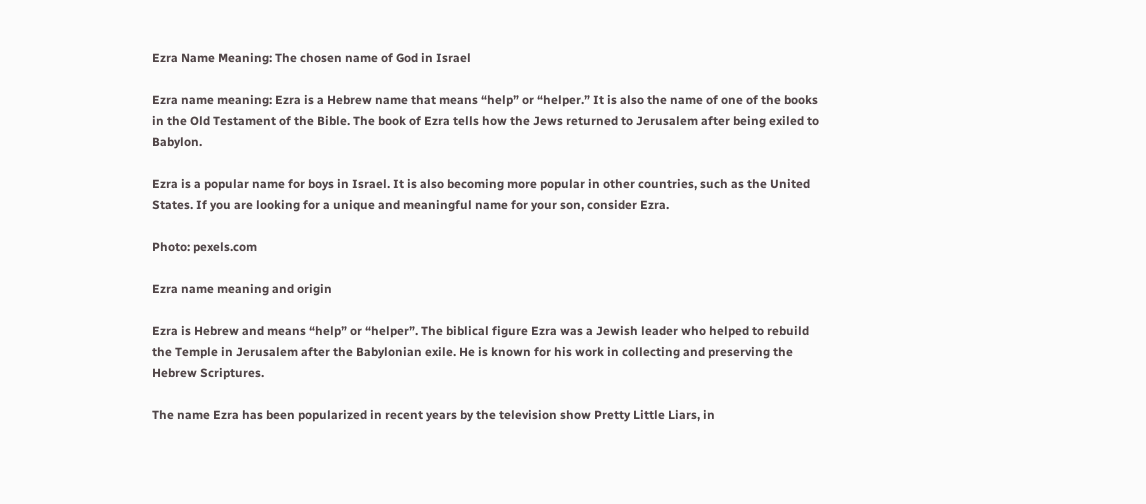Ezra Name Meaning: The chosen name of God in Israel

Ezra name meaning: Ezra is a Hebrew name that means “help” or “helper.” It is also the name of one of the books in the Old Testament of the Bible. The book of Ezra tells how the Jews returned to Jerusalem after being exiled to Babylon.

Ezra is a popular name for boys in Israel. It is also becoming more popular in other countries, such as the United States. If you are looking for a unique and meaningful name for your son, consider Ezra.

Photo: pexels.com

Ezra name meaning and origin

Ezra is Hebrew and means “help” or “helper”. The biblical figure Ezra was a Jewish leader who helped to rebuild the Temple in Jerusalem after the Babylonian exile. He is known for his work in collecting and preserving the Hebrew Scriptures.

The name Ezra has been popularized in recent years by the television show Pretty Little Liars, in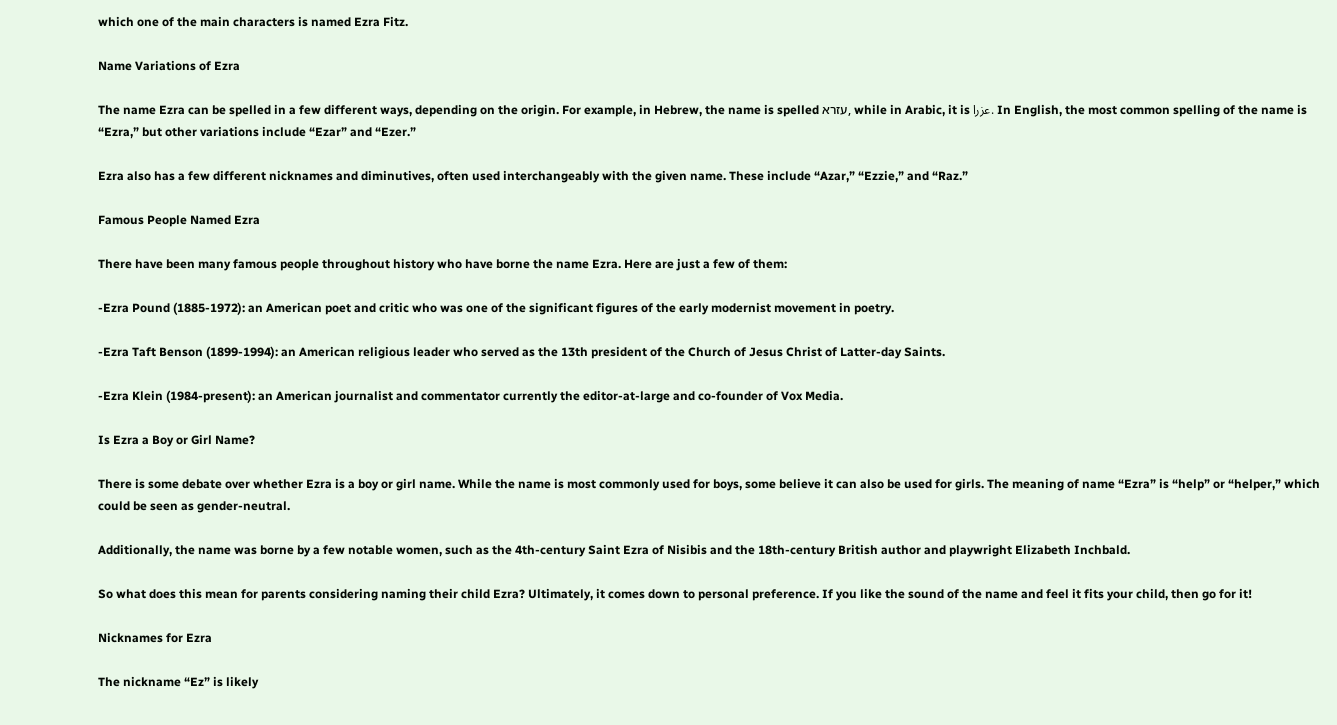which one of the main characters is named Ezra Fitz.

Name Variations of Ezra

The name Ezra can be spelled in a few different ways, depending on the origin. For example, in Hebrew, the name is spelled עזרא, while in Arabic, it is عزرا. In English, the most common spelling of the name is “Ezra,” but other variations include “Ezar” and “Ezer.”

Ezra also has a few different nicknames and diminutives, often used interchangeably with the given name. These include “Azar,” “Ezzie,” and “Raz.”

Famous People Named Ezra

There have been many famous people throughout history who have borne the name Ezra. Here are just a few of them:

-Ezra Pound (1885-1972): an American poet and critic who was one of the significant figures of the early modernist movement in poetry.

-Ezra Taft Benson (1899-1994): an American religious leader who served as the 13th president of the Church of Jesus Christ of Latter-day Saints.

-Ezra Klein (1984-present): an American journalist and commentator currently the editor-at-large and co-founder of Vox Media.

Is Ezra a Boy or Girl Name?

There is some debate over whether Ezra is a boy or girl name. While the name is most commonly used for boys, some believe it can also be used for girls. The meaning of name “Ezra” is “help” or “helper,” which could be seen as gender-neutral.

Additionally, the name was borne by a few notable women, such as the 4th-century Saint Ezra of Nisibis and the 18th-century British author and playwright Elizabeth Inchbald.

So what does this mean for parents considering naming their child Ezra? Ultimately, it comes down to personal preference. If you like the sound of the name and feel it fits your child, then go for it!

Nicknames for Ezra

The nickname “Ez” is likely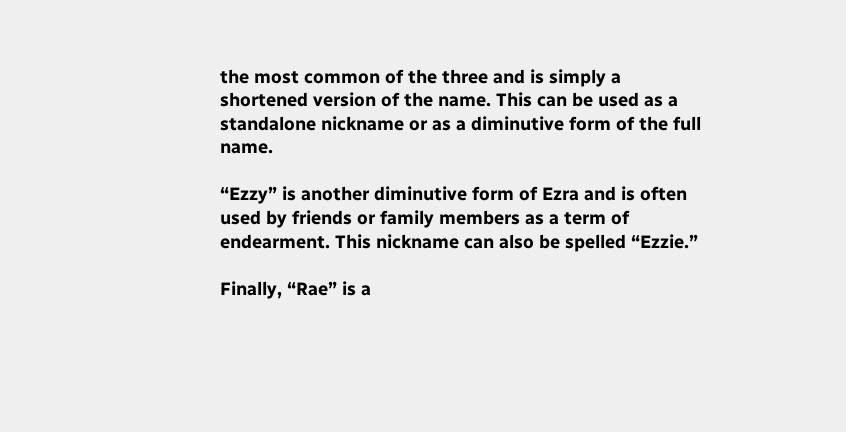the most common of the three and is simply a shortened version of the name. This can be used as a standalone nickname or as a diminutive form of the full name.

“Ezzy” is another diminutive form of Ezra and is often used by friends or family members as a term of endearment. This nickname can also be spelled “Ezzie.”

Finally, “Rae” is a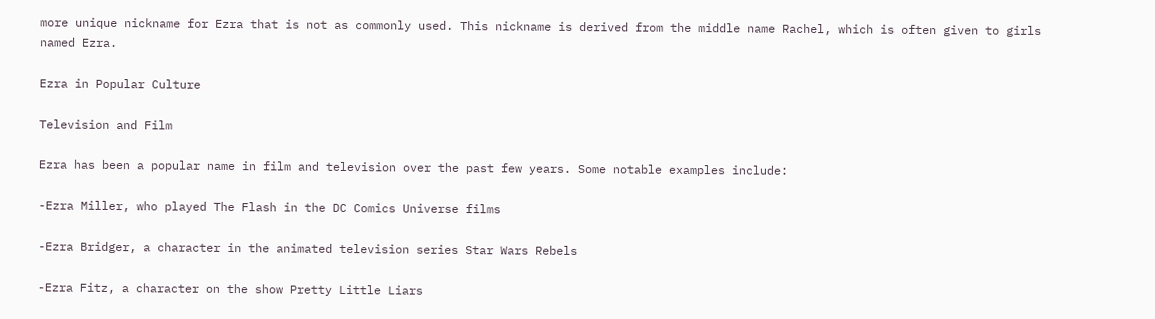more unique nickname for Ezra that is not as commonly used. This nickname is derived from the middle name Rachel, which is often given to girls named Ezra.

Ezra in Popular Culture

Television and Film

Ezra has been a popular name in film and television over the past few years. Some notable examples include:

-Ezra Miller, who played The Flash in the DC Comics Universe films

-Ezra Bridger, a character in the animated television series Star Wars Rebels

-Ezra Fitz, a character on the show Pretty Little Liars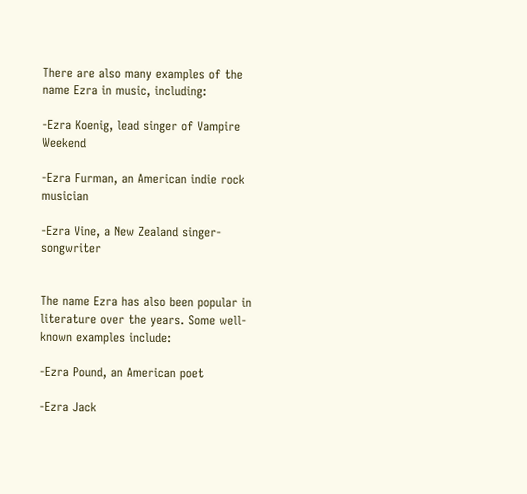There are also many examples of the name Ezra in music, including:

-Ezra Koenig, lead singer of Vampire Weekend

-Ezra Furman, an American indie rock musician

-Ezra Vine, a New Zealand singer-songwriter


The name Ezra has also been popular in literature over the years. Some well-known examples include:

-Ezra Pound, an American poet

-Ezra Jack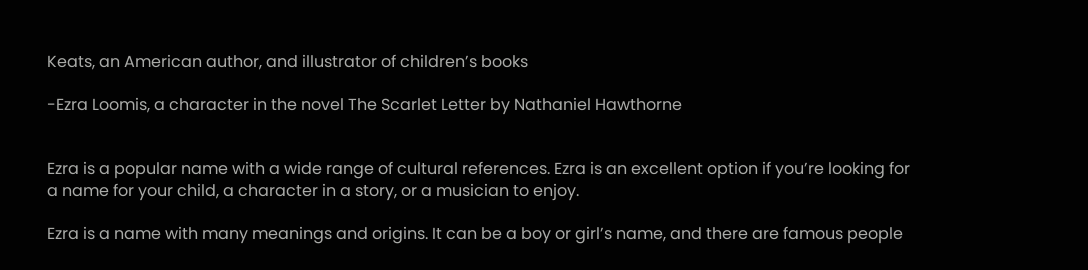Keats, an American author, and illustrator of children’s books

-Ezra Loomis, a character in the novel The Scarlet Letter by Nathaniel Hawthorne


Ezra is a popular name with a wide range of cultural references. Ezra is an excellent option if you’re looking for a name for your child, a character in a story, or a musician to enjoy.

Ezra is a name with many meanings and origins. It can be a boy or girl’s name, and there are famous people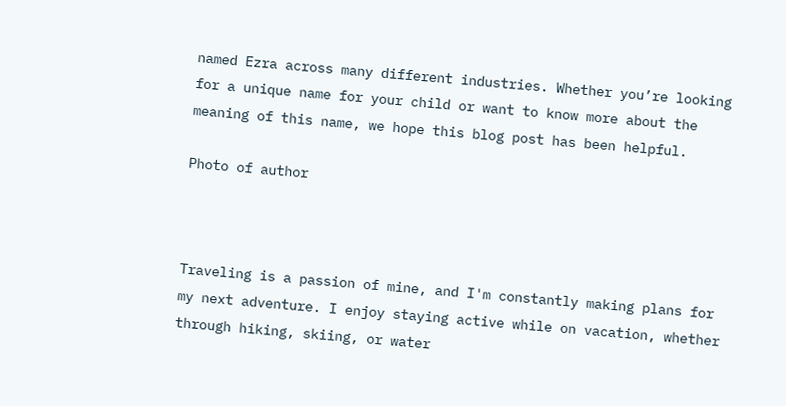named Ezra across many different industries. Whether you’re looking for a unique name for your child or want to know more about the meaning of this name, we hope this blog post has been helpful.

Photo of author



Traveling is a passion of mine, and I'm constantly making plans for my next adventure. I enjoy staying active while on vacation, whether through hiking, skiing, or water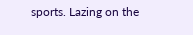sports. Lazing on the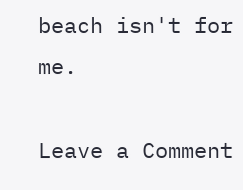beach isn't for me.

Leave a Comment